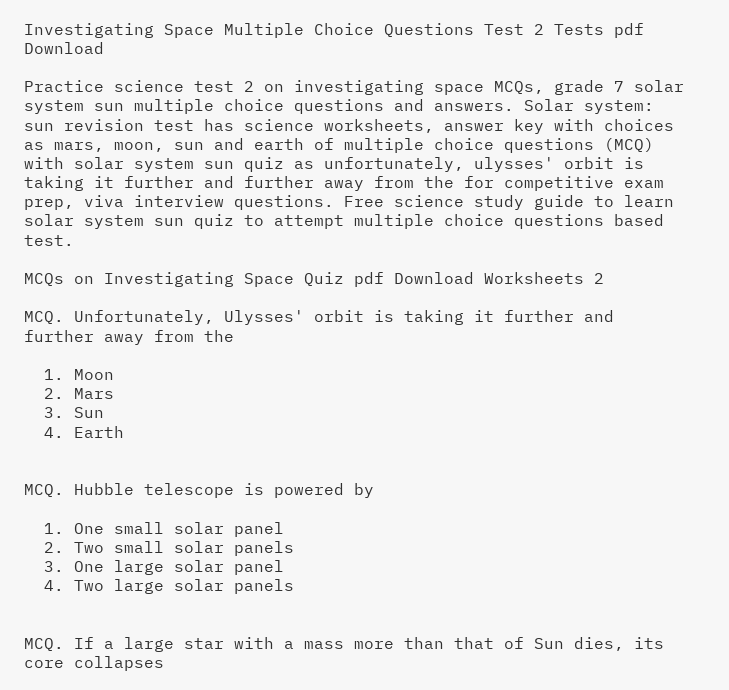Investigating Space Multiple Choice Questions Test 2 Tests pdf Download

Practice science test 2 on investigating space MCQs, grade 7 solar system sun multiple choice questions and answers. Solar system: sun revision test has science worksheets, answer key with choices as mars, moon, sun and earth of multiple choice questions (MCQ) with solar system sun quiz as unfortunately, ulysses' orbit is taking it further and further away from the for competitive exam prep, viva interview questions. Free science study guide to learn solar system sun quiz to attempt multiple choice questions based test.

MCQs on Investigating Space Quiz pdf Download Worksheets 2

MCQ. Unfortunately, Ulysses' orbit is taking it further and further away from the

  1. Moon
  2. Mars
  3. Sun
  4. Earth


MCQ. Hubble telescope is powered by

  1. One small solar panel
  2. Two small solar panels
  3. One large solar panel
  4. Two large solar panels


MCQ. If a large star with a mass more than that of Sun dies, its core collapses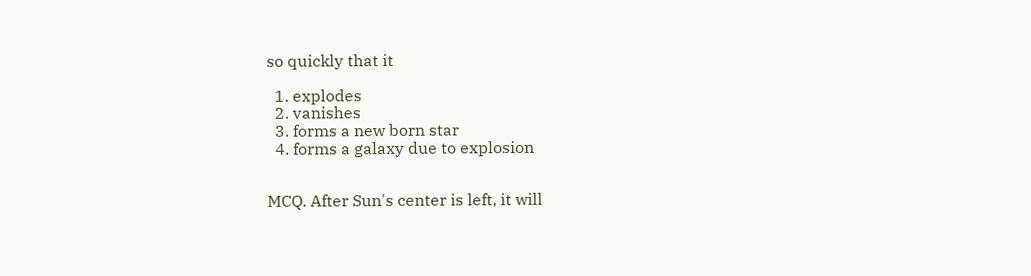so quickly that it

  1. explodes
  2. vanishes
  3. forms a new born star
  4. forms a galaxy due to explosion


MCQ. After Sun's center is left, it will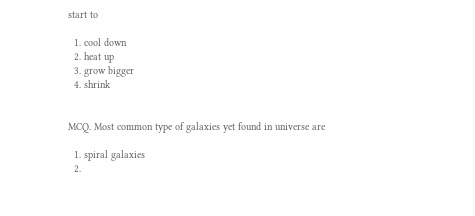start to

  1. cool down
  2. heat up
  3. grow bigger
  4. shrink


MCQ. Most common type of galaxies yet found in universe are

  1. spiral galaxies
  2.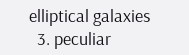elliptical galaxies
  3. peculiar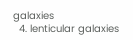galaxies
  4. lenticular galaxies